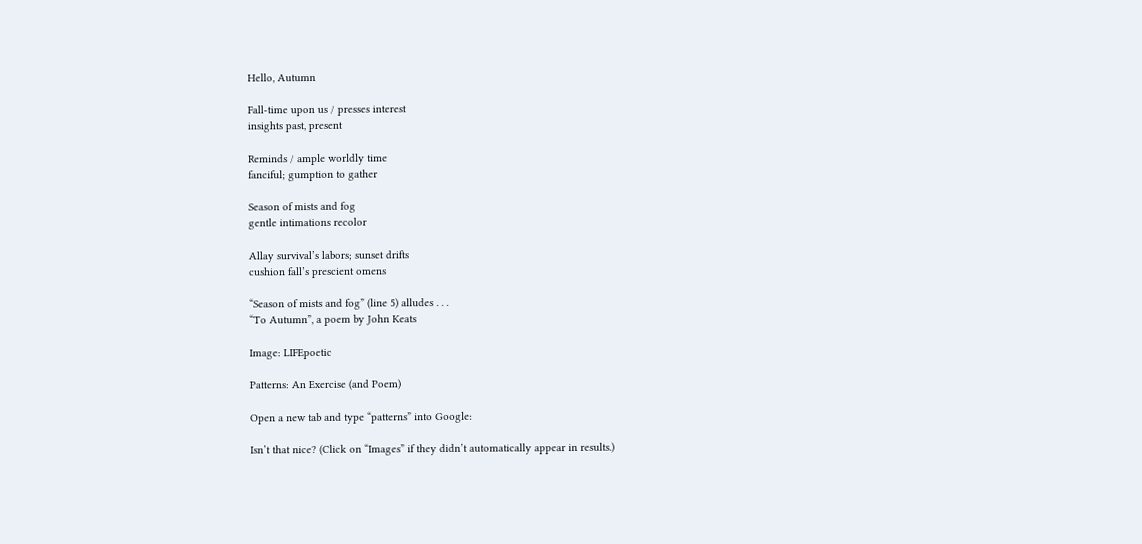Hello, Autumn

Fall-time upon us / presses interest
insights past, present

Reminds / ample worldly time
fanciful; gumption to gather

Season of mists and fog
gentle intimations recolor

Allay survival’s labors; sunset drifts
cushion fall’s prescient omens

“Season of mists and fog” (line 5) alludes . . .
“To Autumn”, a poem by John Keats

Image: LIFEpoetic

Patterns: An Exercise (and Poem)

Open a new tab and type “patterns” into Google:

Isn’t that nice? (Click on “Images” if they didn’t automatically appear in results.)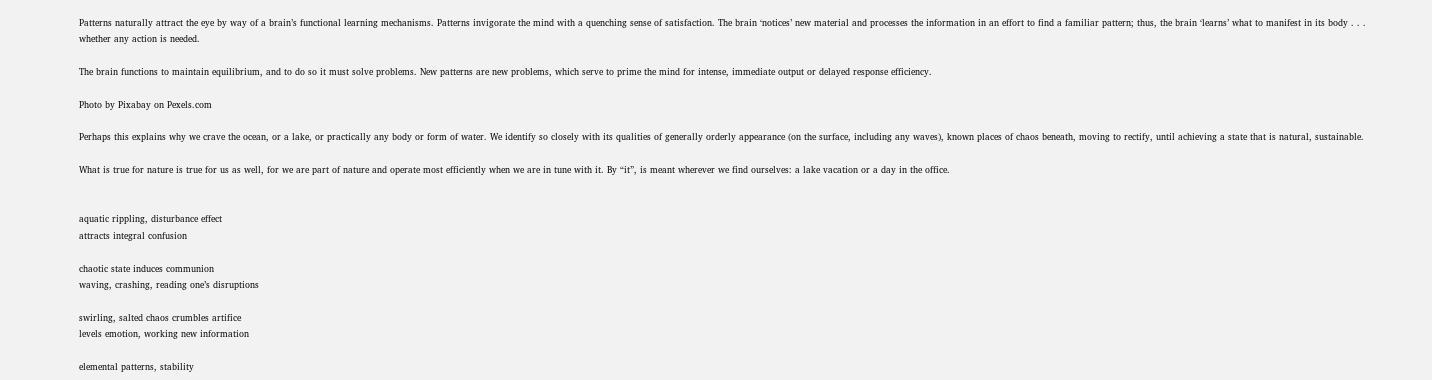Patterns naturally attract the eye by way of a brain’s functional learning mechanisms. Patterns invigorate the mind with a quenching sense of satisfaction. The brain ‘notices’ new material and processes the information in an effort to find a familiar pattern; thus, the brain ‘learns’ what to manifest in its body . . . whether any action is needed.

The brain functions to maintain equilibrium, and to do so it must solve problems. New patterns are new problems, which serve to prime the mind for intense, immediate output or delayed response efficiency.

Photo by Pixabay on Pexels.com

Perhaps this explains why we crave the ocean, or a lake, or practically any body or form of water. We identify so closely with its qualities of generally orderly appearance (on the surface, including any waves), known places of chaos beneath, moving to rectify, until achieving a state that is natural, sustainable.

What is true for nature is true for us as well, for we are part of nature and operate most efficiently when we are in tune with it. By “it”, is meant wherever we find ourselves: a lake vacation or a day in the office.


aquatic rippling, disturbance effect
attracts integral confusion

chaotic state induces communion
waving, crashing, reading one’s disruptions

swirling, salted chaos crumbles artifice
levels emotion, working new information

elemental patterns, stability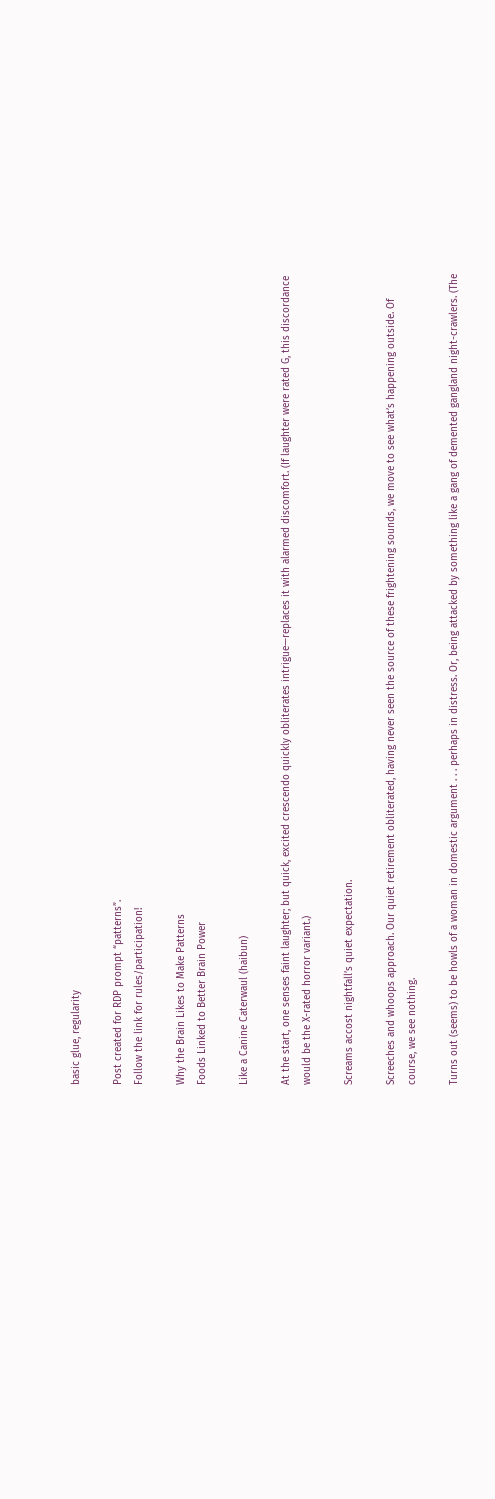basic glue, regularity

Post created for RDP prompt “patterns”.
Follow the link for rules/participation!

Why the Brain Likes to Make Patterns
Foods Linked to Better Brain Power

Like a Canine Caterwaul (haibun)

At the start, one senses faint laughter; but quick, excited crescendo quickly obliterates intrigue—replaces it with alarmed discomfort. (If laughter were rated G, this discordance would be the X-rated horror variant.)

Screams accost nightfall’s quiet expectation.

Screeches and whoops approach. Our quiet retirement obliterated, having never seen the source of these frightening sounds, we move to see what’s happening outside. Of course, we see nothing.

Turns out (seems) to be howls of a woman in domestic argument . . . perhaps in distress. Or, being attacked by something like a gang of demented gangland night-crawlers. (The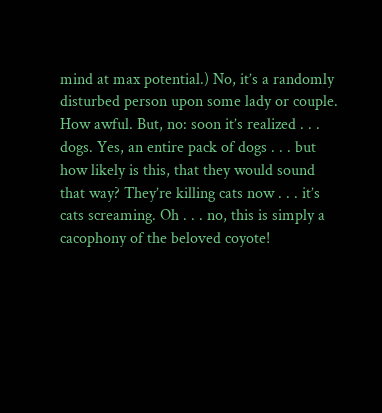mind at max potential.) No, it’s a randomly disturbed person upon some lady or couple. How awful. But, no: soon it’s realized . . . dogs. Yes, an entire pack of dogs . . . but how likely is this, that they would sound that way? They’re killing cats now . . . it’s cats screaming. Oh . . . no, this is simply a cacophony of the beloved coyote!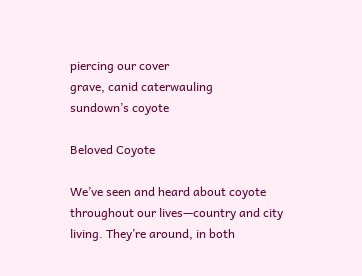piercing our cover
grave, canid caterwauling
sundown’s coyote

Beloved Coyote

We’ve seen and heard about coyote throughout our lives—country and city living. They’re around, in both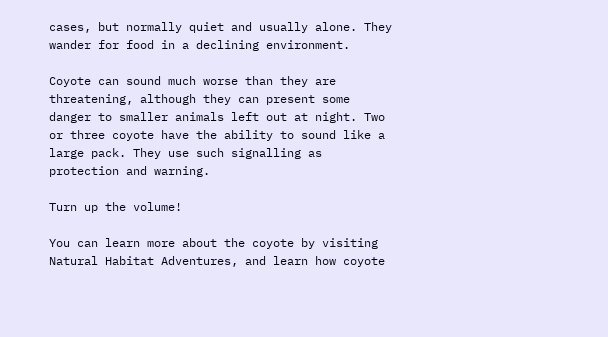cases, but normally quiet and usually alone. They wander for food in a declining environment.

Coyote can sound much worse than they are threatening, although they can present some danger to smaller animals left out at night. Two or three coyote have the ability to sound like a large pack. They use such signalling as protection and warning.

Turn up the volume!

You can learn more about the coyote by visiting Natural Habitat Adventures, and learn how coyote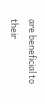are beneficial to their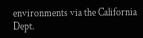environments via the California Dept.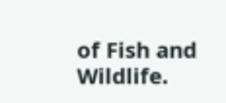of Fish and Wildlife.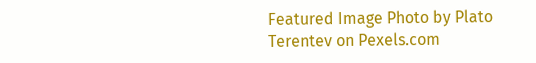Featured Image Photo by Plato Terentev on Pexels.com